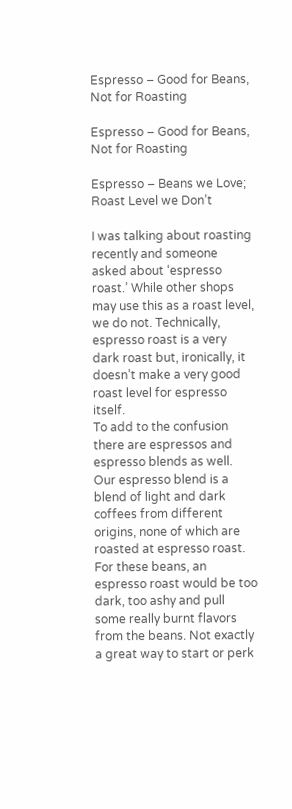Espresso – Good for Beans, Not for Roasting

Espresso – Good for Beans, Not for Roasting

Espresso – Beans we Love; Roast Level we Don’t

I was talking about roasting recently and someone asked about ‘espresso roast.’ While other shops may use this as a roast level, we do not. Technically, espresso roast is a very dark roast but, ironically, it doesn’t make a very good roast level for espresso itself.
To add to the confusion there are espressos and espresso blends as well. Our espresso blend is a blend of light and dark coffees from different origins, none of which are roasted at espresso roast. For these beans, an espresso roast would be too dark, too ashy and pull some really burnt flavors from the beans. Not exactly a great way to start or perk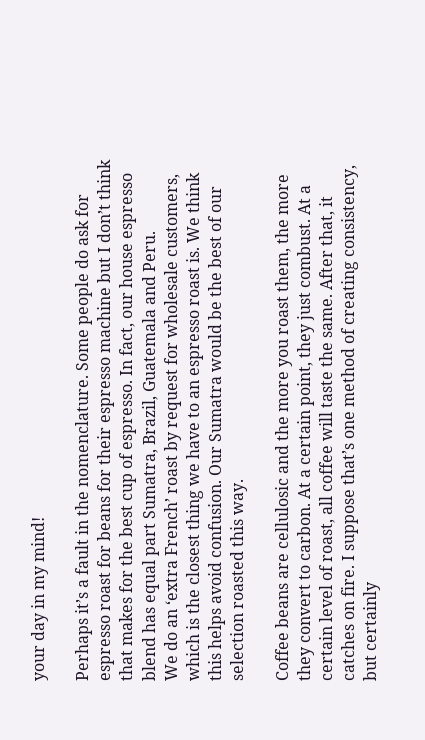your day in my mind!

Perhaps it’s a fault in the nomenclature. Some people do ask for espresso roast for beans for their espresso machine but I don’t think that makes for the best cup of espresso. In fact, our house espresso blend has equal part Sumatra, Brazil, Guatemala and Peru.
We do an ‘extra French’ roast by request for wholesale customers, which is the closest thing we have to an espresso roast is. We think this helps avoid confusion. Our Sumatra would be the best of our selection roasted this way.

Coffee beans are cellulosic and the more you roast them, the more they convert to carbon. At a certain point, they just combust. At a certain level of roast, all coffee will taste the same. After that, it catches on fire. I suppose that’s one method of creating consistency, but certainly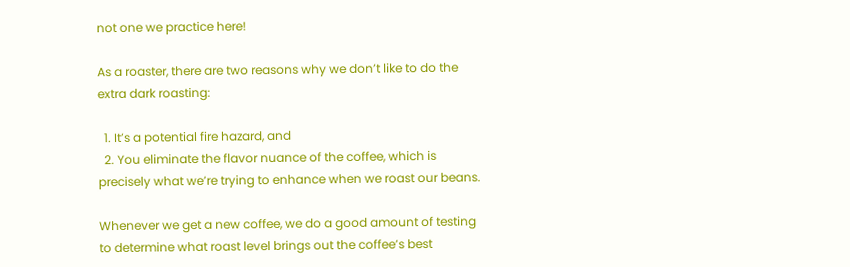not one we practice here!

As a roaster, there are two reasons why we don’t like to do the extra dark roasting:

  1. It’s a potential fire hazard, and
  2. You eliminate the flavor nuance of the coffee, which is precisely what we’re trying to enhance when we roast our beans.

Whenever we get a new coffee, we do a good amount of testing to determine what roast level brings out the coffee’s best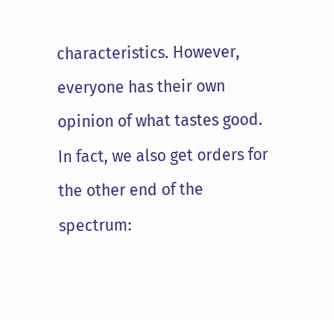characteristics. However, everyone has their own opinion of what tastes good. In fact, we also get orders for the other end of the spectrum: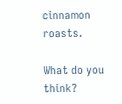cinnamon roasts.

What do you think?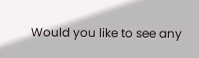Would you like to see any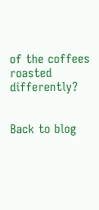of the coffees roasted differently?


Back to blog